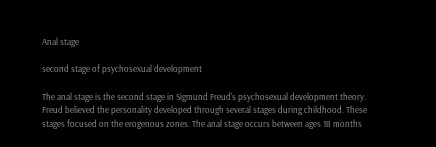Anal stage

second stage of psychosexual development

The anal stage is the second stage in Sigmund Freud's psychosexual development theory. Freud believed the personality developed through several stages during childhood. These stages focused on the erogenous zones. The anal stage occurs between ages 18 months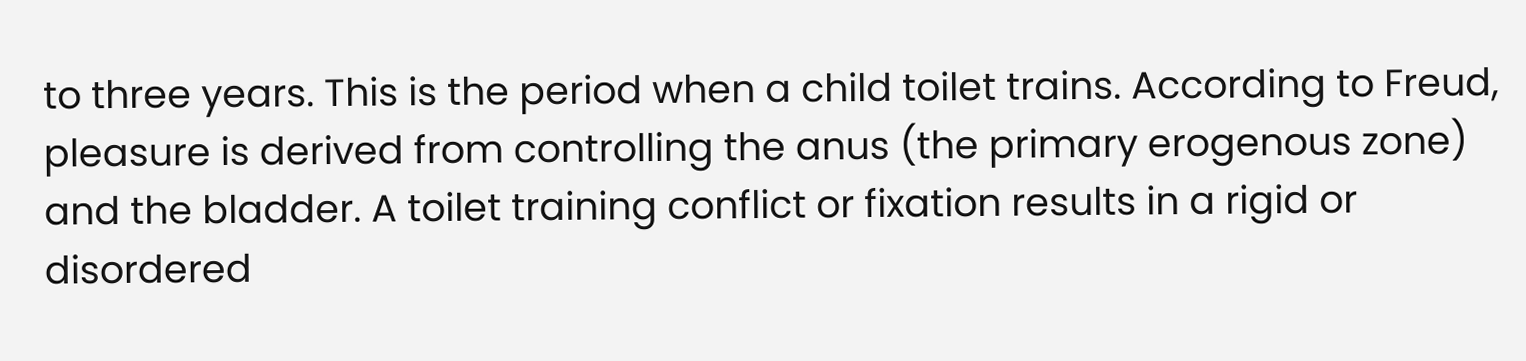to three years. This is the period when a child toilet trains. According to Freud, pleasure is derived from controlling the anus (the primary erogenous zone) and the bladder. A toilet training conflict or fixation results in a rigid or disordered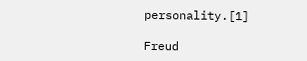personality.[1]

Freud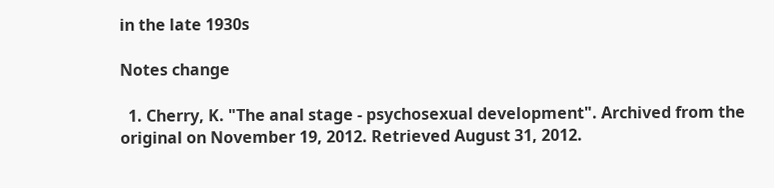in the late 1930s

Notes change

  1. Cherry, K. "The anal stage - psychosexual development". Archived from the original on November 19, 2012. Retrieved August 31, 2012.